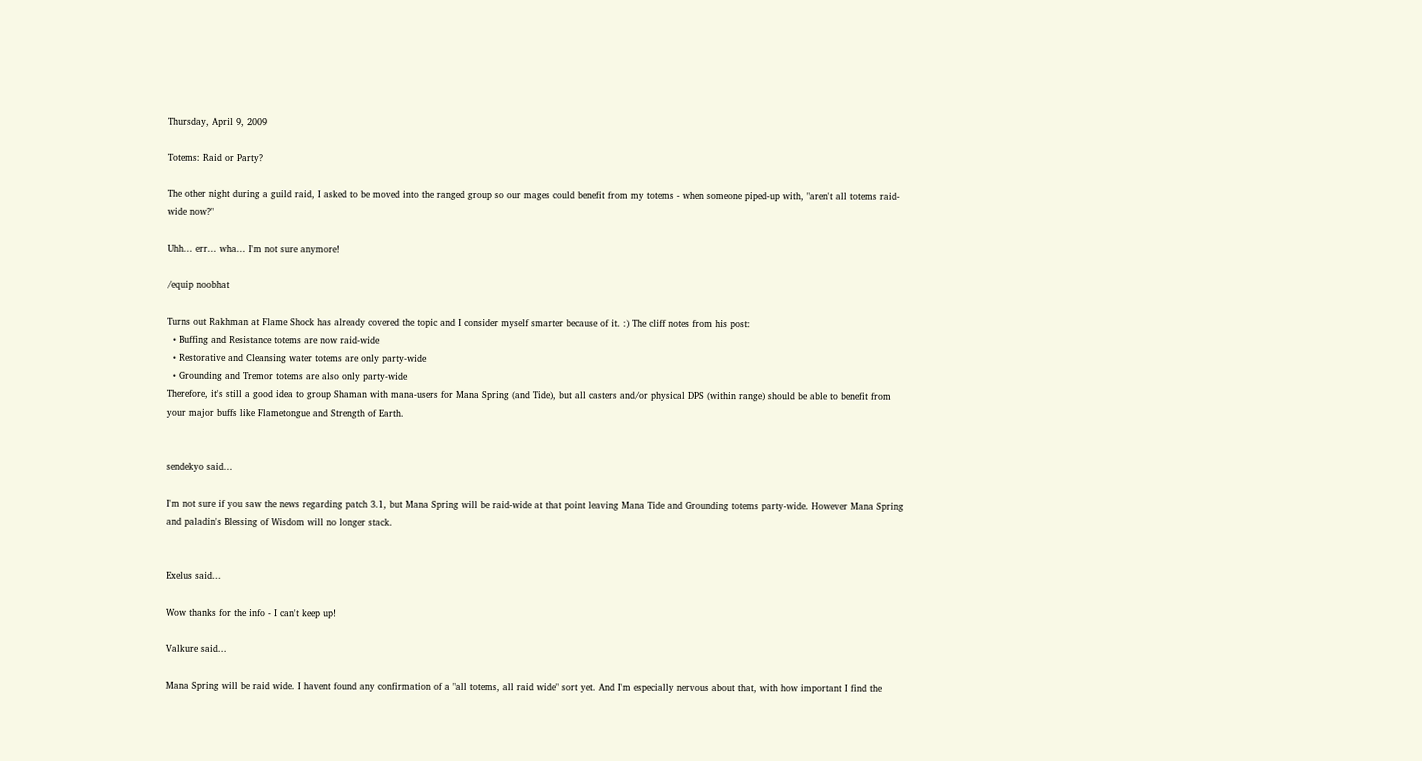Thursday, April 9, 2009

Totems: Raid or Party?

The other night during a guild raid, I asked to be moved into the ranged group so our mages could benefit from my totems - when someone piped-up with, "aren't all totems raid-wide now?"

Uhh... err... wha... I'm not sure anymore!

/equip noobhat

Turns out Rakhman at Flame Shock has already covered the topic and I consider myself smarter because of it. :) The cliff notes from his post:
  • Buffing and Resistance totems are now raid-wide
  • Restorative and Cleansing water totems are only party-wide
  • Grounding and Tremor totems are also only party-wide
Therefore, it's still a good idea to group Shaman with mana-users for Mana Spring (and Tide), but all casters and/or physical DPS (within range) should be able to benefit from your major buffs like Flametongue and Strength of Earth.


sendekyo said...

I'm not sure if you saw the news regarding patch 3.1, but Mana Spring will be raid-wide at that point leaving Mana Tide and Grounding totems party-wide. However Mana Spring and paladin's Blessing of Wisdom will no longer stack.


Exelus said...

Wow thanks for the info - I can't keep up!

Valkure said...

Mana Spring will be raid wide. I havent found any confirmation of a "all totems, all raid wide" sort yet. And I'm especially nervous about that, with how important I find the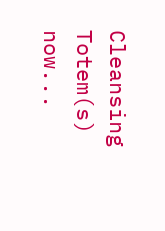Cleansing Totem(s) now...